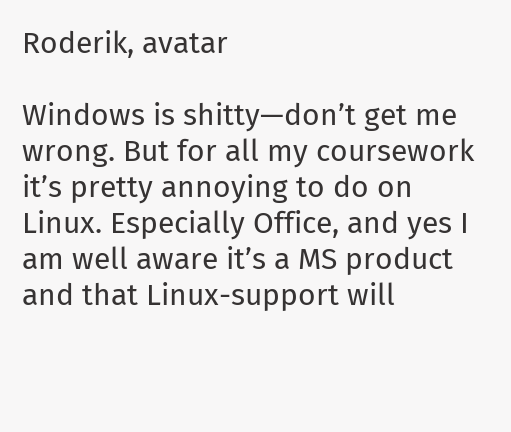Roderik, avatar

Windows is shitty—don’t get me wrong. But for all my coursework it’s pretty annoying to do on Linux. Especially Office, and yes I am well aware it’s a MS product and that Linux-support will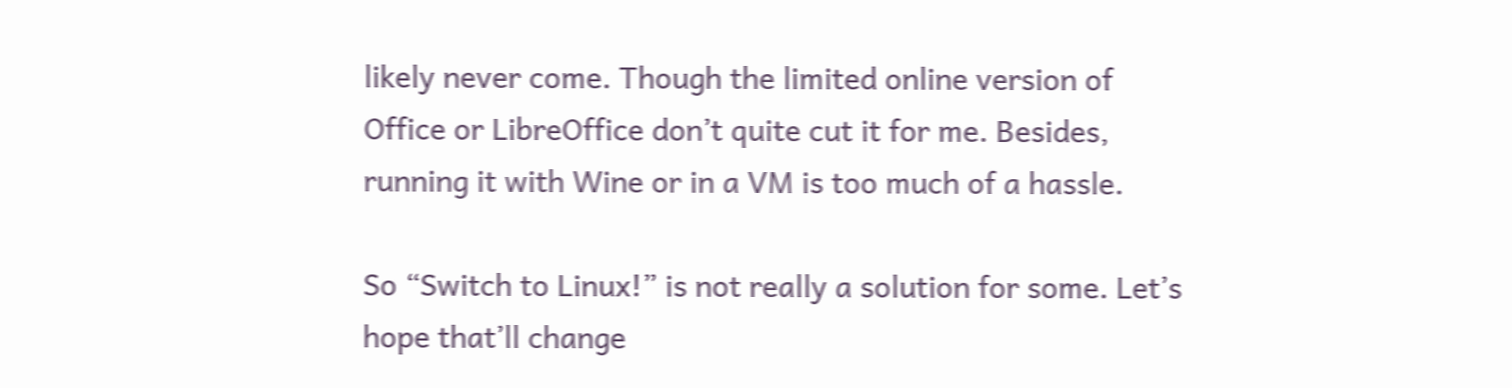likely never come. Though the limited online version of Office or LibreOffice don’t quite cut it for me. Besides, running it with Wine or in a VM is too much of a hassle.

So “Switch to Linux!” is not really a solution for some. Let’s hope that’ll change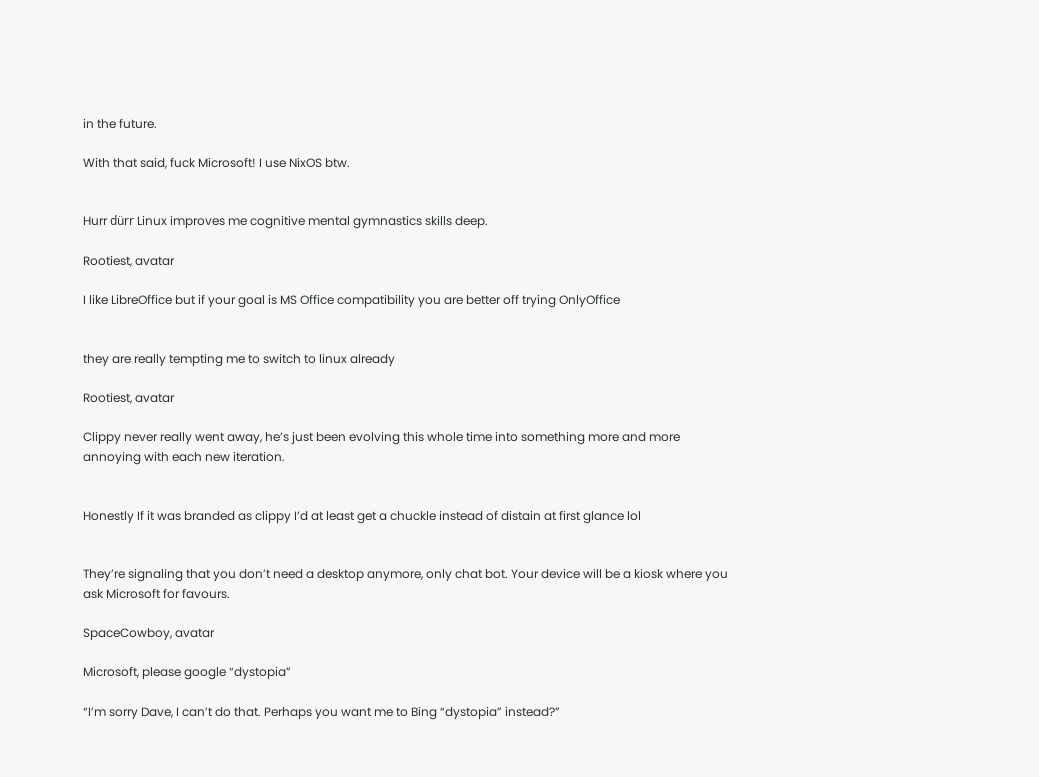in the future.

With that said, fuck Microsoft! I use NixOS btw.


Hurr dürr Linux improves me cognitive mental gymnastics skills deep.

Rootiest, avatar

I like LibreOffice but if your goal is MS Office compatibility you are better off trying OnlyOffice


they are really tempting me to switch to linux already

Rootiest, avatar

Clippy never really went away, he’s just been evolving this whole time into something more and more annoying with each new iteration.


Honestly If it was branded as clippy I’d at least get a chuckle instead of distain at first glance lol


They’re signaling that you don’t need a desktop anymore, only chat bot. Your device will be a kiosk where you ask Microsoft for favours.

SpaceCowboy, avatar

Microsoft, please google “dystopia”

“I’m sorry Dave, I can’t do that. Perhaps you want me to Bing “dystopia” instead?”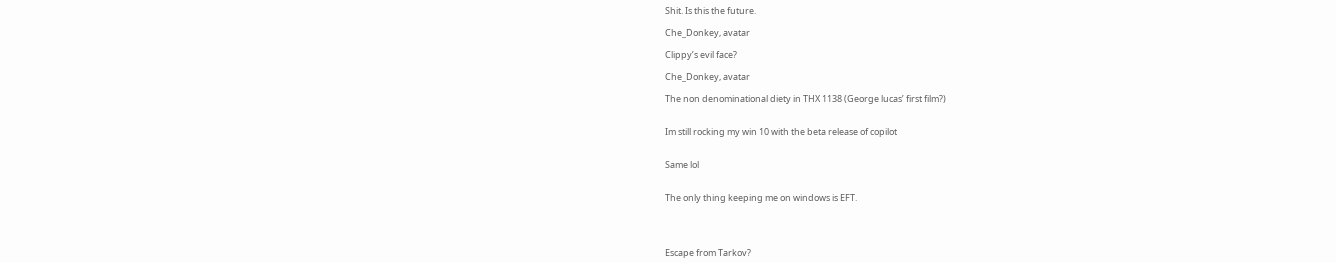Shit. Is this the future.

Che_Donkey, avatar

Clippy’s evil face?

Che_Donkey, avatar

The non denominational diety in THX 1138 (George lucas’ first film?)


Im still rocking my win 10 with the beta release of copilot


Same lol


The only thing keeping me on windows is EFT.




Escape from Tarkov?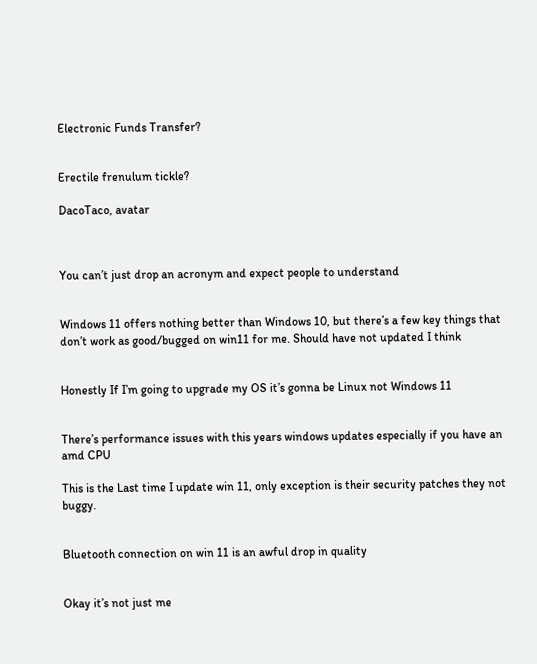Electronic Funds Transfer?


Erectile frenulum tickle?

DacoTaco, avatar



You can’t just drop an acronym and expect people to understand


Windows 11 offers nothing better than Windows 10, but there’s a few key things that don’t work as good/bugged on win11 for me. Should have not updated I think


Honestly If I’m going to upgrade my OS it’s gonna be Linux not Windows 11


There’s performance issues with this years windows updates especially if you have an amd CPU

This is the Last time I update win 11, only exception is their security patches they not buggy.


Bluetooth connection on win 11 is an awful drop in quality


Okay it’s not just me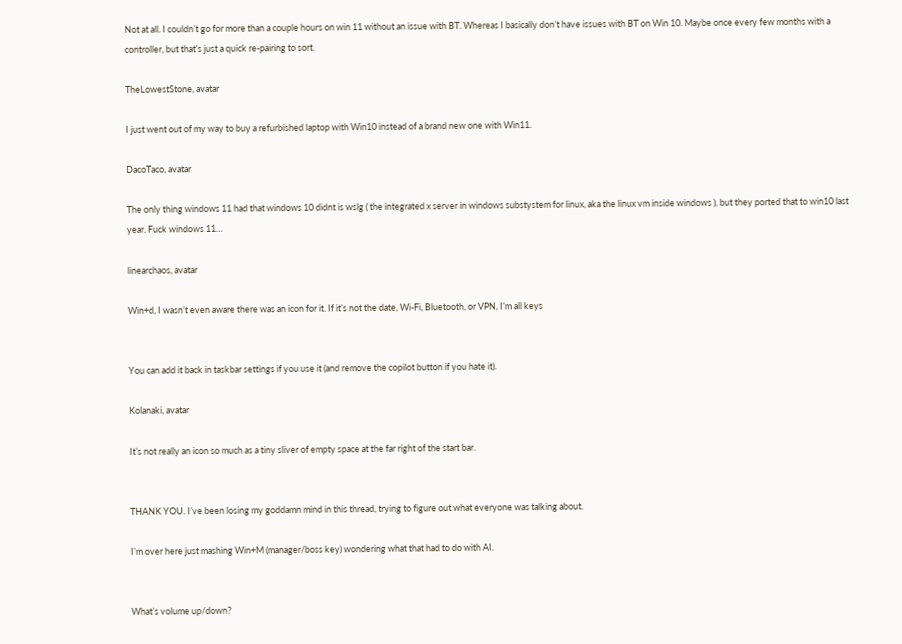Not at all. I couldn’t go for more than a couple hours on win 11 without an issue with BT. Whereas I basically don’t have issues with BT on Win 10. Maybe once every few months with a controller, but that’s just a quick re-pairing to sort.

TheLowestStone, avatar

I just went out of my way to buy a refurbished laptop with Win10 instead of a brand new one with Win11.

DacoTaco, avatar

The only thing windows 11 had that windows 10 didnt is wslg ( the integrated x server in windows substystem for linux, aka the linux vm inside windows ), but they ported that to win10 last year. Fuck windows 11…

linearchaos, avatar

Win+d, I wasn’t even aware there was an icon for it. If it’s not the date, Wi-Fi, Bluetooth, or VPN, I’m all keys


You can add it back in taskbar settings if you use it (and remove the copilot button if you hate it).

Kolanaki, avatar

It’s not really an icon so much as a tiny sliver of empty space at the far right of the start bar.


THANK YOU. I’ve been losing my goddamn mind in this thread, trying to figure out what everyone was talking about.

I’m over here just mashing Win+M (manager/boss key) wondering what that had to do with AI.


What’s volume up/down?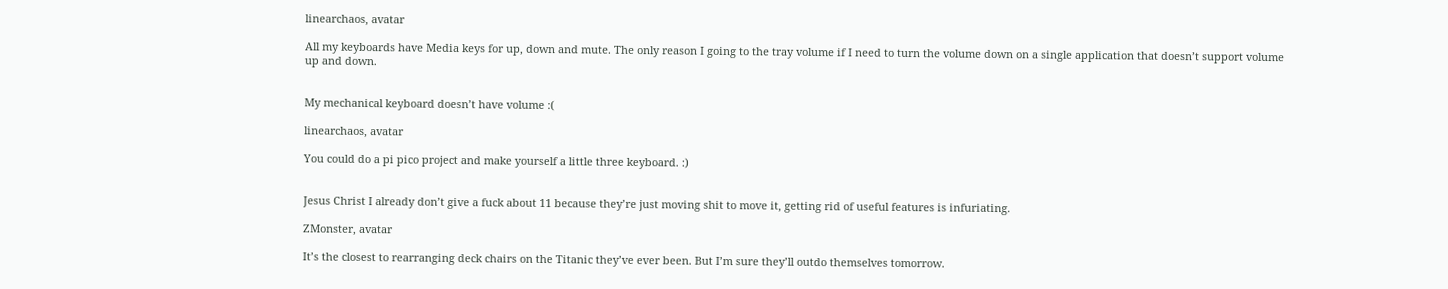linearchaos, avatar

All my keyboards have Media keys for up, down and mute. The only reason I going to the tray volume if I need to turn the volume down on a single application that doesn’t support volume up and down.


My mechanical keyboard doesn’t have volume :(

linearchaos, avatar

You could do a pi pico project and make yourself a little three keyboard. :)


Jesus Christ I already don’t give a fuck about 11 because they’re just moving shit to move it, getting rid of useful features is infuriating.

ZMonster, avatar

It’s the closest to rearranging deck chairs on the Titanic they’ve ever been. But I’m sure they’ll outdo themselves tomorrow.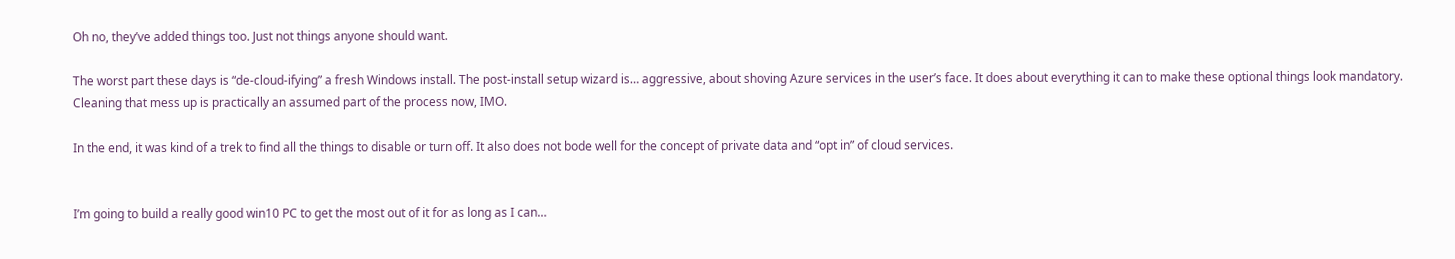Oh no, they’ve added things too. Just not things anyone should want.

The worst part these days is “de-cloud-ifying” a fresh Windows install. The post-install setup wizard is… aggressive, about shoving Azure services in the user’s face. It does about everything it can to make these optional things look mandatory. Cleaning that mess up is practically an assumed part of the process now, IMO.

In the end, it was kind of a trek to find all the things to disable or turn off. It also does not bode well for the concept of private data and “opt in” of cloud services.


I’m going to build a really good win10 PC to get the most out of it for as long as I can…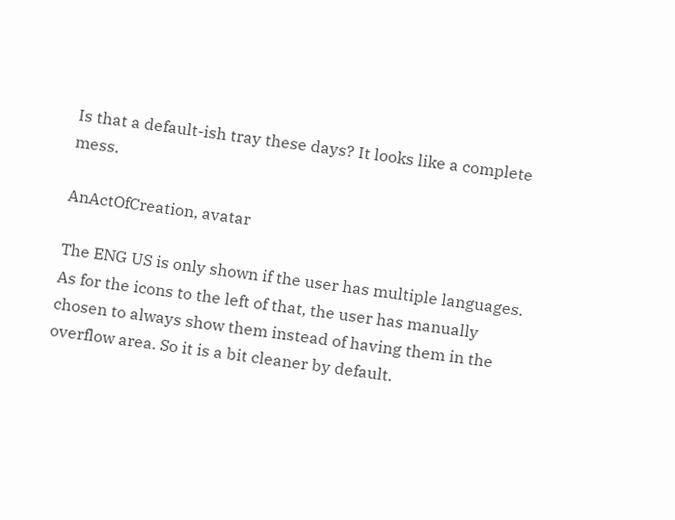Is that a default-ish tray these days? It looks like a complete mess.

AnActOfCreation, avatar

The ENG US is only shown if the user has multiple languages. As for the icons to the left of that, the user has manually chosen to always show them instead of having them in the overflow area. So it is a bit cleaner by default.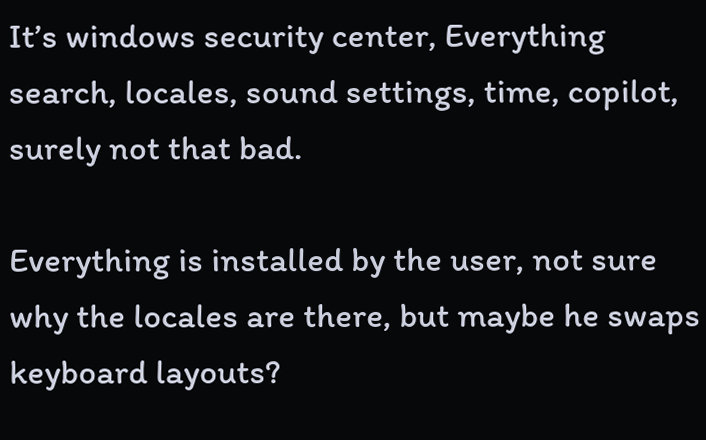It’s windows security center, Everything search, locales, sound settings, time, copilot, surely not that bad.

Everything is installed by the user, not sure why the locales are there, but maybe he swaps keyboard layouts?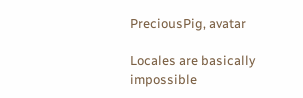PreciousPig, avatar

Locales are basically impossible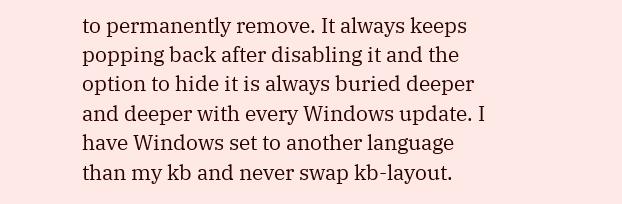to permanently remove. It always keeps popping back after disabling it and the option to hide it is always buried deeper and deeper with every Windows update. I have Windows set to another language than my kb and never swap kb-layout.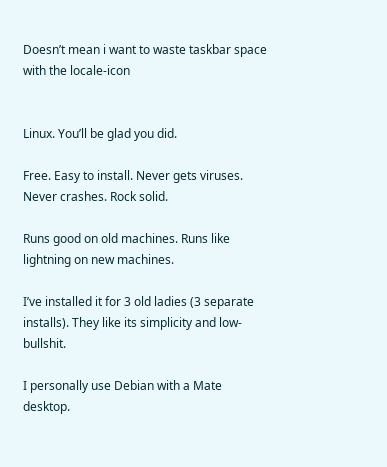Doesn’t mean i want to waste taskbar space with the locale-icon


Linux. You’ll be glad you did.

Free. Easy to install. Never gets viruses. Never crashes. Rock solid.

Runs good on old machines. Runs like lightning on new machines.

I’ve installed it for 3 old ladies (3 separate installs). They like its simplicity and low-bullshit.

I personally use Debian with a Mate desktop.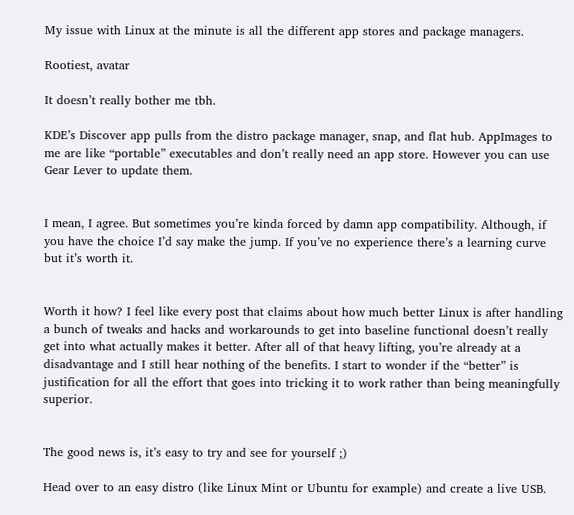My issue with Linux at the minute is all the different app stores and package managers.

Rootiest, avatar

It doesn’t really bother me tbh.

KDE’s Discover app pulls from the distro package manager, snap, and flat hub. AppImages to me are like “portable” executables and don’t really need an app store. However you can use Gear Lever to update them.


I mean, I agree. But sometimes you’re kinda forced by damn app compatibility. Although, if you have the choice I’d say make the jump. If you’ve no experience there’s a learning curve but it’s worth it.


Worth it how? I feel like every post that claims about how much better Linux is after handling a bunch of tweaks and hacks and workarounds to get into baseline functional doesn’t really get into what actually makes it better. After all of that heavy lifting, you’re already at a disadvantage and I still hear nothing of the benefits. I start to wonder if the “better” is justification for all the effort that goes into tricking it to work rather than being meaningfully superior.


The good news is, it’s easy to try and see for yourself ;)

Head over to an easy distro (like Linux Mint or Ubuntu for example) and create a live USB.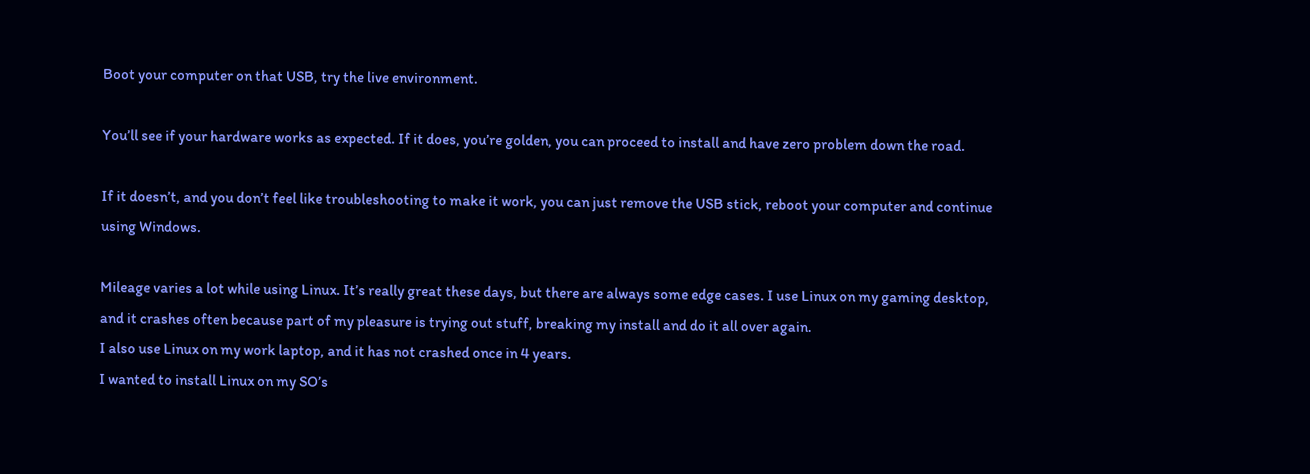Boot your computer on that USB, try the live environment.

You’ll see if your hardware works as expected. If it does, you’re golden, you can proceed to install and have zero problem down the road.

If it doesn’t, and you don’t feel like troubleshooting to make it work, you can just remove the USB stick, reboot your computer and continue using Windows.

Mileage varies a lot while using Linux. It’s really great these days, but there are always some edge cases. I use Linux on my gaming desktop, and it crashes often because part of my pleasure is trying out stuff, breaking my install and do it all over again.
I also use Linux on my work laptop, and it has not crashed once in 4 years.
I wanted to install Linux on my SO’s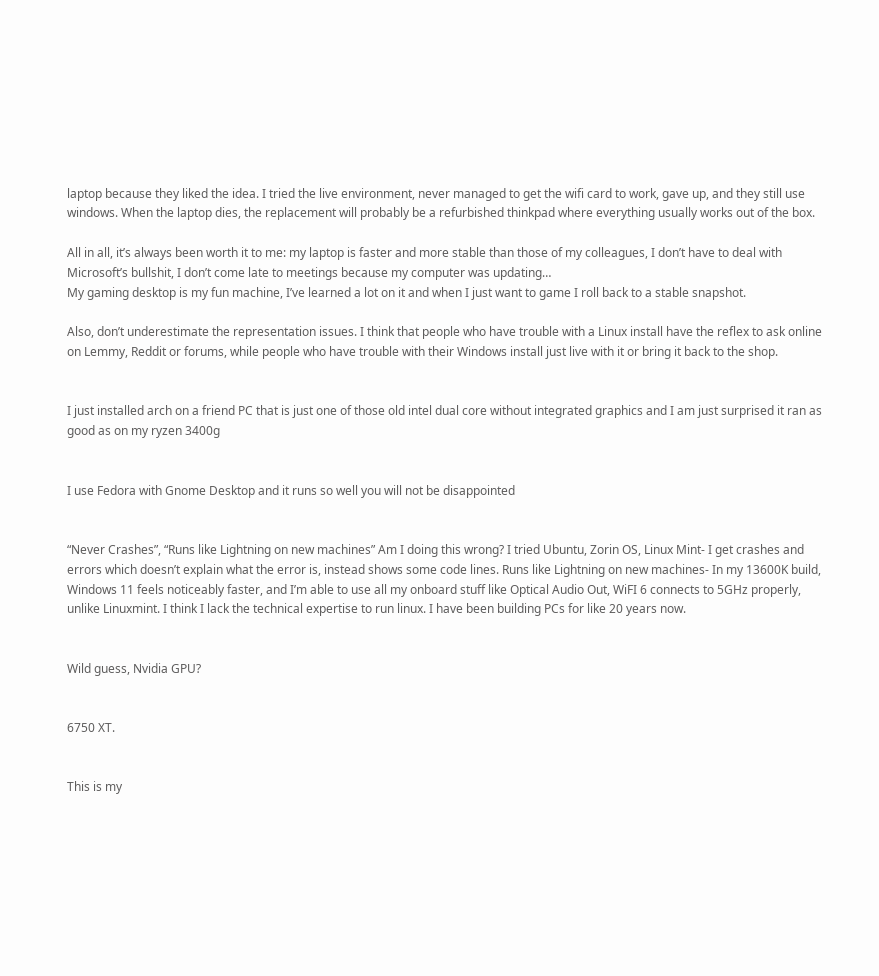laptop because they liked the idea. I tried the live environment, never managed to get the wifi card to work, gave up, and they still use windows. When the laptop dies, the replacement will probably be a refurbished thinkpad where everything usually works out of the box.

All in all, it’s always been worth it to me: my laptop is faster and more stable than those of my colleagues, I don’t have to deal with Microsoft’s bullshit, I don’t come late to meetings because my computer was updating…
My gaming desktop is my fun machine, I’ve learned a lot on it and when I just want to game I roll back to a stable snapshot.

Also, don’t underestimate the representation issues. I think that people who have trouble with a Linux install have the reflex to ask online on Lemmy, Reddit or forums, while people who have trouble with their Windows install just live with it or bring it back to the shop.


I just installed arch on a friend PC that is just one of those old intel dual core without integrated graphics and I am just surprised it ran as good as on my ryzen 3400g


I use Fedora with Gnome Desktop and it runs so well you will not be disappointed


“Never Crashes”, “Runs like Lightning on new machines” Am I doing this wrong? I tried Ubuntu, Zorin OS, Linux Mint- I get crashes and errors which doesn’t explain what the error is, instead shows some code lines. Runs like Lightning on new machines- In my 13600K build, Windows 11 feels noticeably faster, and I’m able to use all my onboard stuff like Optical Audio Out, WiFI 6 connects to 5GHz properly, unlike Linuxmint. I think I lack the technical expertise to run linux. I have been building PCs for like 20 years now.


Wild guess, Nvidia GPU?


6750 XT.


This is my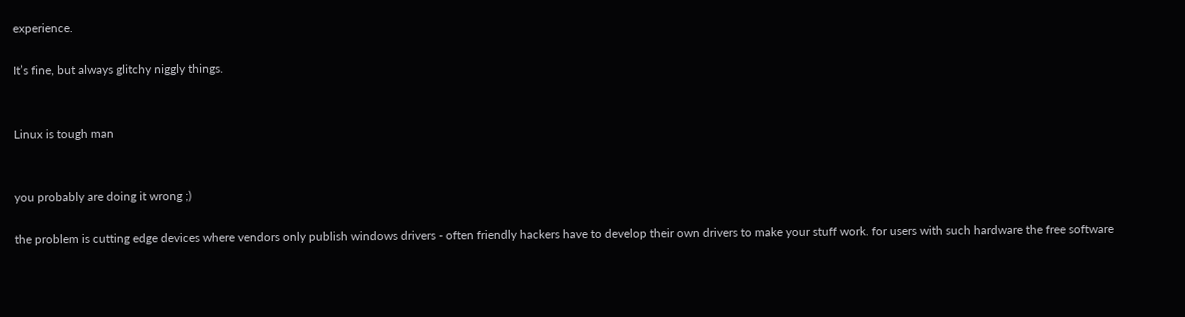experience.

It’s fine, but always glitchy niggly things.


Linux is tough man


you probably are doing it wrong ;)

the problem is cutting edge devices where vendors only publish windows drivers - often friendly hackers have to develop their own drivers to make your stuff work. for users with such hardware the free software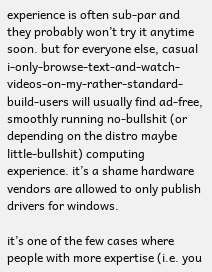experience is often sub-par and they probably won’t try it anytime soon. but for everyone else, casual i-only-browse-text-and-watch-videos-on-my-rather-standard-build-users will usually find ad-free, smoothly running no-bullshit (or depending on the distro maybe little-bullshit) computing experience. it’s a shame hardware vendors are allowed to only publish drivers for windows.

it’s one of the few cases where people with more expertise (i.e. you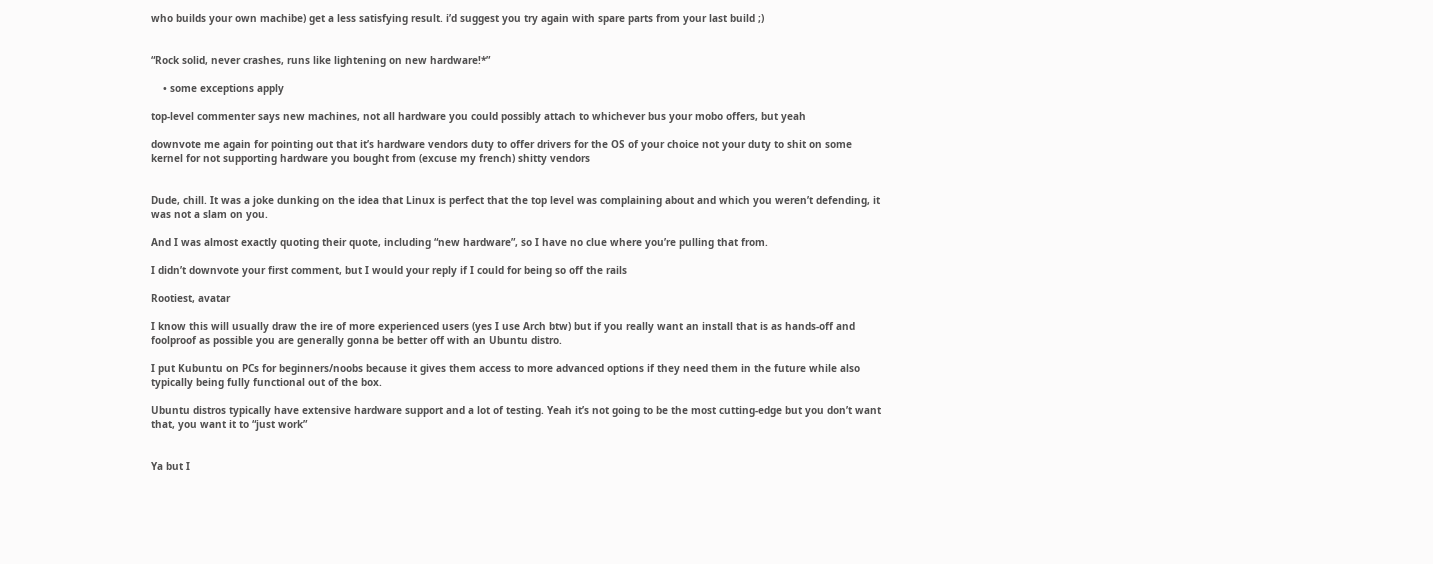who builds your own machibe) get a less satisfying result. i’d suggest you try again with spare parts from your last build ;)


“Rock solid, never crashes, runs like lightening on new hardware!*”

    • some exceptions apply

top-level commenter says new machines, not all hardware you could possibly attach to whichever bus your mobo offers, but yeah

downvote me again for pointing out that it’s hardware vendors duty to offer drivers for the OS of your choice not your duty to shit on some kernel for not supporting hardware you bought from (excuse my french) shitty vendors


Dude, chill. It was a joke dunking on the idea that Linux is perfect that the top level was complaining about and which you weren’t defending, it was not a slam on you.

And I was almost exactly quoting their quote, including “new hardware”, so I have no clue where you’re pulling that from.

I didn’t downvote your first comment, but I would your reply if I could for being so off the rails

Rootiest, avatar

I know this will usually draw the ire of more experienced users (yes I use Arch btw) but if you really want an install that is as hands-off and foolproof as possible you are generally gonna be better off with an Ubuntu distro.

I put Kubuntu on PCs for beginners/noobs because it gives them access to more advanced options if they need them in the future while also typically being fully functional out of the box.

Ubuntu distros typically have extensive hardware support and a lot of testing. Yeah it’s not going to be the most cutting-edge but you don’t want that, you want it to “just work”


Ya but I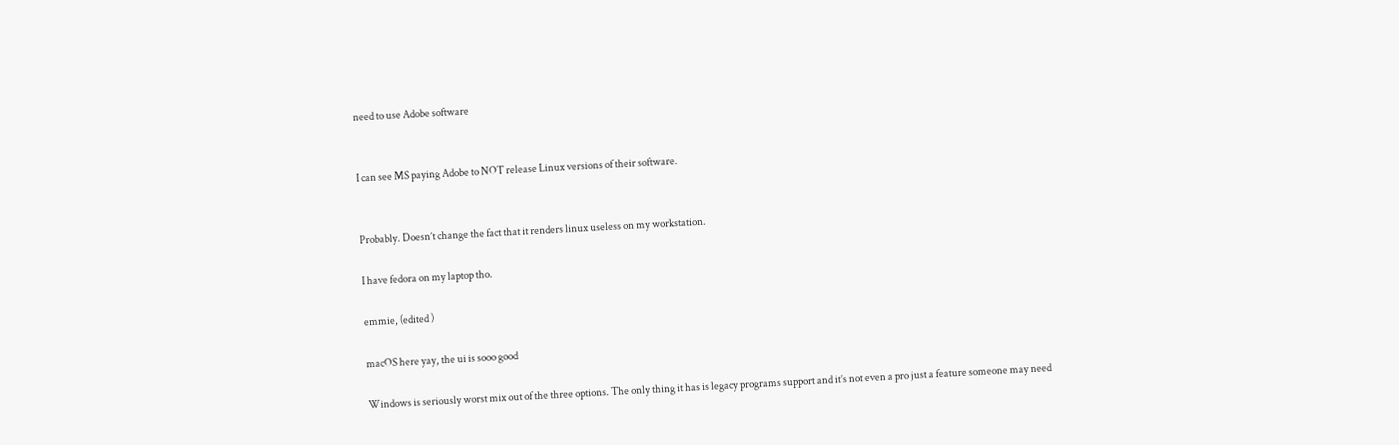need to use Adobe software


I can see MS paying Adobe to NOT release Linux versions of their software.


Probably. Doesn’t change the fact that it renders linux useless on my workstation.

I have fedora on my laptop tho.

emmie, (edited )

macOS here yay, the ui is sooo good

Windows is seriously worst mix out of the three options. The only thing it has is legacy programs support and it’s not even a pro just a feature someone may need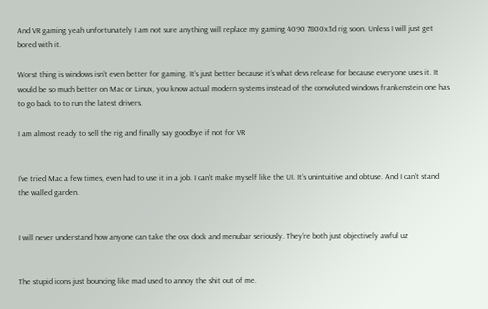And VR gaming yeah unfortunately I am not sure anything will replace my gaming 4090 7800x3d rig soon. Unless I will just get bored with it.

Worst thing is windows isn’t even better for gaming. It’s just better because it’s what devs release for because everyone uses it. It would be so much better on Mac or Linux, you know actual modern systems instead of the convoluted windows frankenstein one has to go back to to run the latest drivers.

I am almost ready to sell the rig and finally say goodbye if not for VR


I’ve tried Mac a few times, even had to use it in a job. I can’t make myself like the UI. It’s unintuitive and obtuse. And I can’t stand the walled garden.


I will never understand how anyone can take the osx dock and menubar seriously. They’re both just objectively awful uz


The stupid icons just bouncing like mad used to annoy the shit out of me.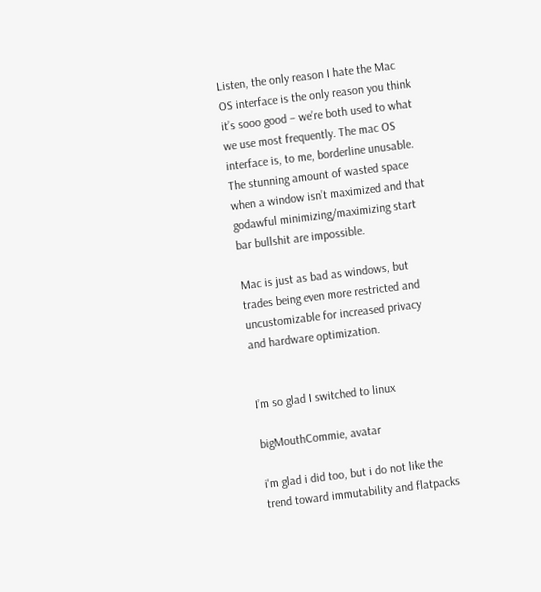Listen, the only reason I hate the Mac OS interface is the only reason you think it’s sooo good – we’re both used to what we use most frequently. The mac OS interface is, to me, borderline unusable. The stunning amount of wasted space when a window isn’t maximized and that godawful minimizing/maximizing start bar bullshit are impossible.

Mac is just as bad as windows, but trades being even more restricted and uncustomizable for increased privacy and hardware optimization.


I’m so glad I switched to linux

bigMouthCommie, avatar

i'm glad i did too, but i do not like the trend toward immutability and flatpacks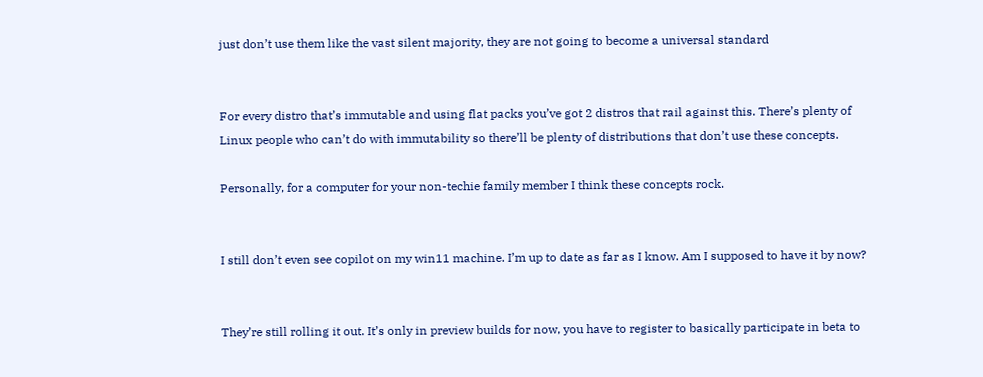just don’t use them like the vast silent majority, they are not going to become a universal standard


For every distro that’s immutable and using flat packs you’ve got 2 distros that rail against this. There’s plenty of Linux people who can’t do with immutability so there’ll be plenty of distributions that don’t use these concepts.

Personally, for a computer for your non-techie family member I think these concepts rock.


I still don’t even see copilot on my win11 machine. I’m up to date as far as I know. Am I supposed to have it by now?


They’re still rolling it out. It’s only in preview builds for now, you have to register to basically participate in beta to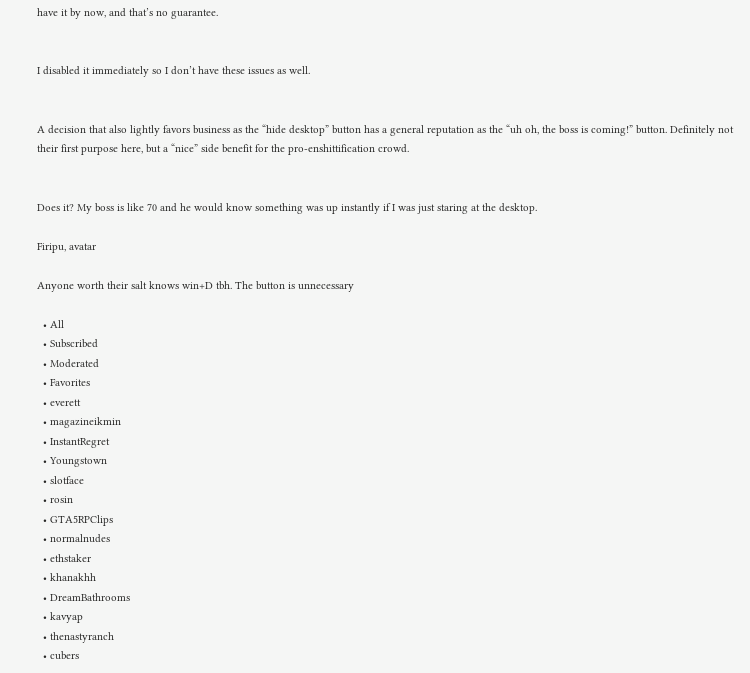have it by now, and that’s no guarantee.


I disabled it immediately so I don’t have these issues as well.


A decision that also lightly favors business as the “hide desktop” button has a general reputation as the “uh oh, the boss is coming!” button. Definitely not their first purpose here, but a “nice” side benefit for the pro-enshittification crowd.


Does it? My boss is like 70 and he would know something was up instantly if I was just staring at the desktop.

Firipu, avatar

Anyone worth their salt knows win+D tbh. The button is unnecessary

  • All
  • Subscribed
  • Moderated
  • Favorites
  • everett
  • magazineikmin
  • InstantRegret
  • Youngstown
  • slotface
  • rosin
  • GTA5RPClips
  • normalnudes
  • ethstaker
  • khanakhh
  • DreamBathrooms
  • kavyap
  • thenastyranch
  • cubers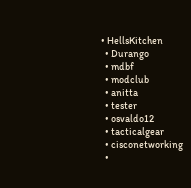• HellsKitchen
  • Durango
  • mdbf
  • modclub
  • anitta
  • tester
  • osvaldo12
  • tacticalgear
  • cisconetworking
  •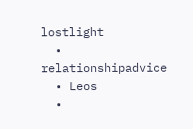lostlight
  • relationshipadvice
  • Leos
  •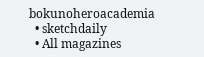bokunoheroacademia
  • sketchdaily
  • All magazines